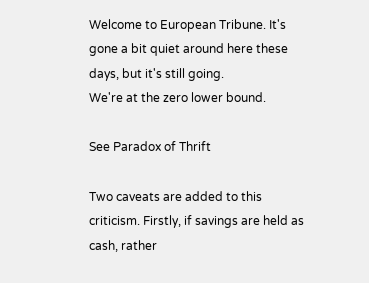Welcome to European Tribune. It's gone a bit quiet around here these days, but it's still going.
We're at the zero lower bound.

See Paradox of Thrift

Two caveats are added to this criticism. Firstly, if savings are held as cash, rather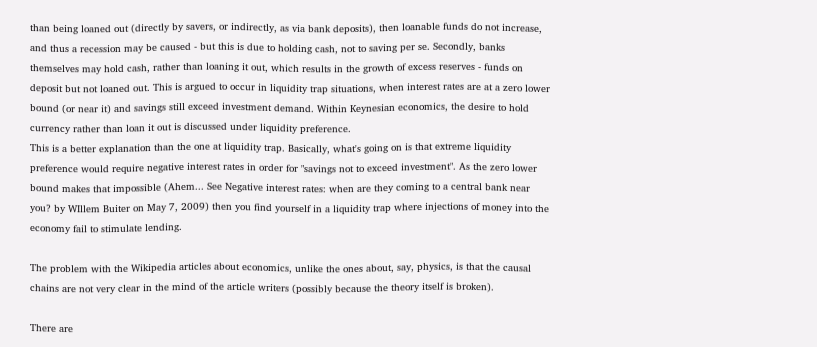than being loaned out (directly by savers, or indirectly, as via bank deposits), then loanable funds do not increase, and thus a recession may be caused - but this is due to holding cash, not to saving per se. Secondly, banks themselves may hold cash, rather than loaning it out, which results in the growth of excess reserves - funds on deposit but not loaned out. This is argued to occur in liquidity trap situations, when interest rates are at a zero lower bound (or near it) and savings still exceed investment demand. Within Keynesian economics, the desire to hold currency rather than loan it out is discussed under liquidity preference.
This is a better explanation than the one at liquidity trap. Basically, what's going on is that extreme liquidity preference would require negative interest rates in order for "savings not to exceed investment". As the zero lower bound makes that impossible (Ahem... See Negative interest rates: when are they coming to a central bank near you? by WIllem Buiter on May 7, 2009) then you find yourself in a liquidity trap where injections of money into the economy fail to stimulate lending.

The problem with the Wikipedia articles about economics, unlike the ones about, say, physics, is that the causal chains are not very clear in the mind of the article writers (possibly because the theory itself is broken).

There are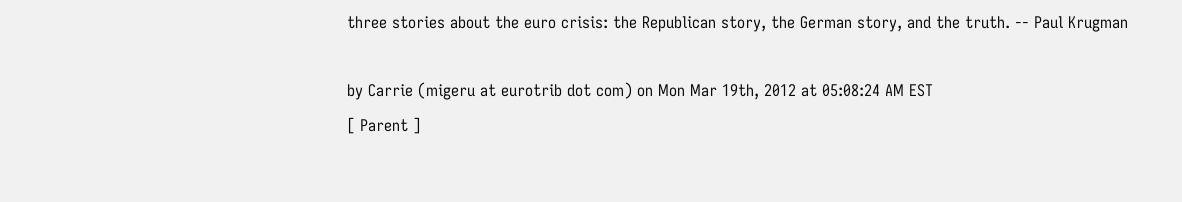three stories about the euro crisis: the Republican story, the German story, and the truth. -- Paul Krugman

by Carrie (migeru at eurotrib dot com) on Mon Mar 19th, 2012 at 05:08:24 AM EST
[ Parent ]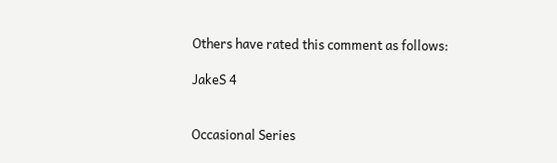Others have rated this comment as follows:

JakeS 4


Occasional Series